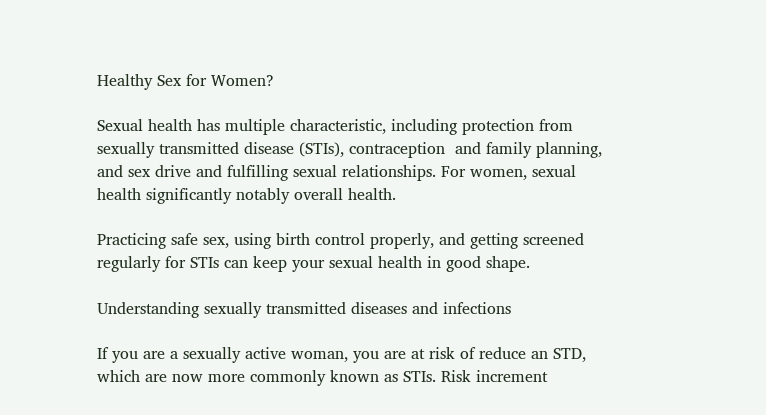Healthy Sex for Women?

Sexual health has multiple characteristic, including protection from sexually transmitted disease (STIs), contraception  and family planning, and sex drive and fulfilling sexual relationships. For women, sexual health significantly notably overall health.

Practicing safe sex, using birth control properly, and getting screened regularly for STIs can keep your sexual health in good shape.

Understanding sexually transmitted diseases and infections

If you are a sexually active woman, you are at risk of reduce an STD, which are now more commonly known as STIs. Risk increment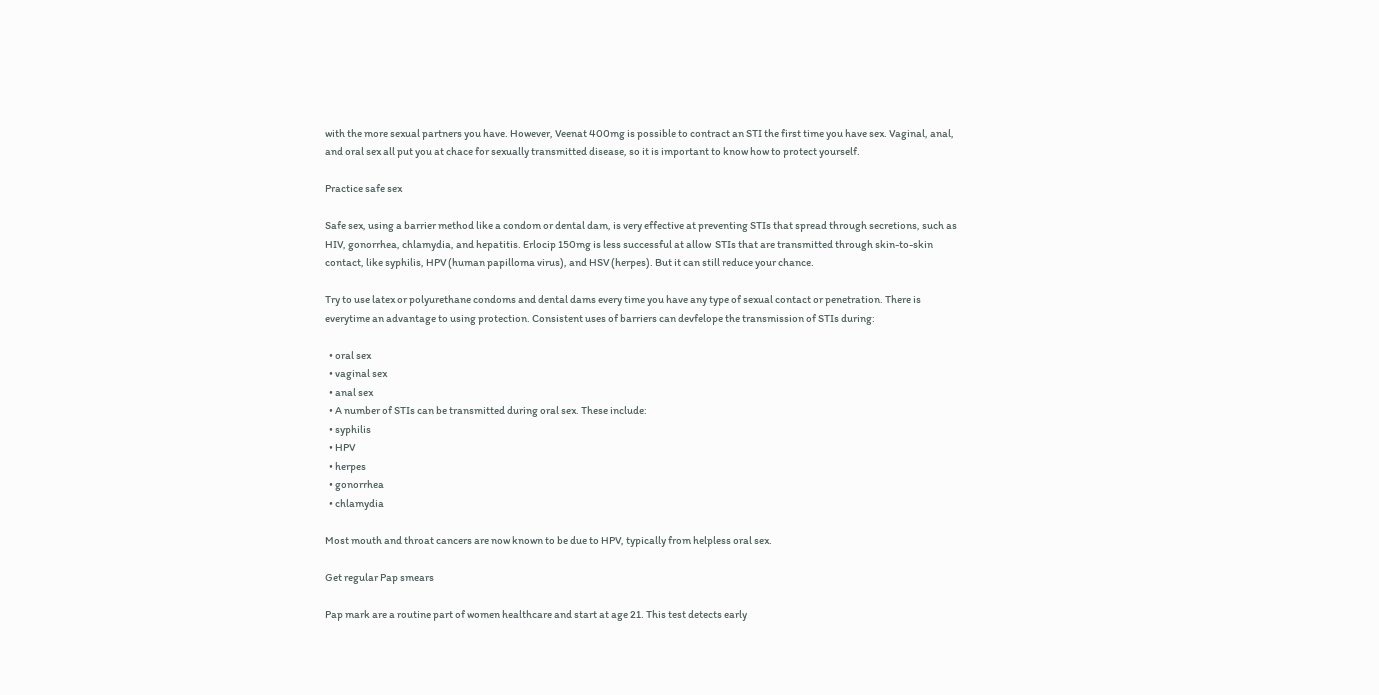with the more sexual partners you have. However, Veenat 400mg is possible to contract an STI the first time you have sex. Vaginal, anal, and oral sex all put you at chace for sexually transmitted disease, so it is important to know how to protect yourself.

Practice safe sex

Safe sex, using a barrier method like a condom or dental dam, is very effective at preventing STIs that spread through secretions, such as HIV, gonorrhea, chlamydia, and hepatitis. Erlocip 150mg is less successful at allow  STIs that are transmitted through skin-to-skin contact, like syphilis, HPV (human papilloma virus), and HSV (herpes). But it can still reduce your chance.

Try to use latex or polyurethane condoms and dental dams every time you have any type of sexual contact or penetration. There is everytime an advantage to using protection. Consistent uses of barriers can devfelope the transmission of STIs during:

  • oral sex
  • vaginal sex
  • anal sex
  • A number of STIs can be transmitted during oral sex. These include:
  • syphilis
  • HPV
  • herpes
  • gonorrhea
  • chlamydia

Most mouth and throat cancers are now known to be due to HPV, typically from helpless oral sex.

Get regular Pap smears

Pap mark are a routine part of women healthcare and start at age 21. This test detects early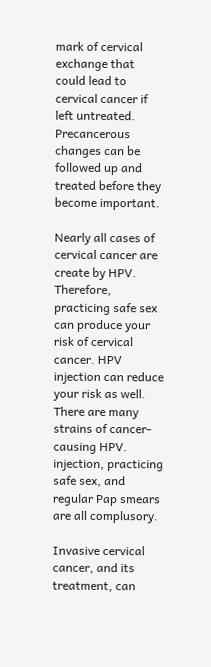mark of cervical exchange that could lead to cervical cancer if left untreated. Precancerous changes can be followed up and treated before they become important.

Nearly all cases of cervical cancer are create by HPV. Therefore, practicing safe sex can produce your risk of cervical cancer. HPV injection can reduce your risk as well. There are many strains of cancer-causing HPV. injection, practicing safe sex, and regular Pap smears are all complusory.

Invasive cervical cancer, and its treatment, can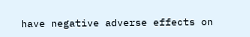have negative adverse effects on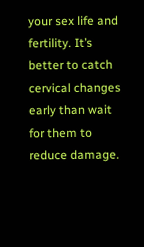your sex life and fertility. It’s better to catch cervical changes early than wait for them to reduce damage.